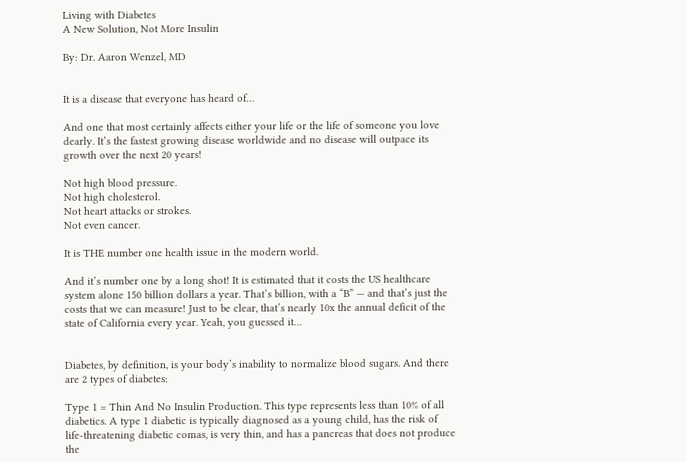Living with Diabetes
A New Solution, Not More Insulin

By: Dr. Aaron Wenzel, MD


It is a disease that everyone has heard of…

And one that most certainly affects either your life or the life of someone you love dearly. It’s the fastest growing disease worldwide and no disease will outpace its growth over the next 20 years!

Not high blood pressure.
Not high cholesterol.
Not heart attacks or strokes.
Not even cancer.

It is THE number one health issue in the modern world.

And it’s number one by a long shot! It is estimated that it costs the US healthcare system alone 150 billion dollars a year. That’s billion, with a “B” — and that’s just the costs that we can measure! Just to be clear, that’s nearly 10x the annual deficit of the state of California every year. Yeah, you guessed it…


Diabetes, by definition, is your body’s inability to normalize blood sugars. And there are 2 types of diabetes:

Type 1 = Thin And No Insulin Production. This type represents less than 10% of all diabetics. A type 1 diabetic is typically diagnosed as a young child, has the risk of life-threatening diabetic comas, is very thin, and has a pancreas that does not produce the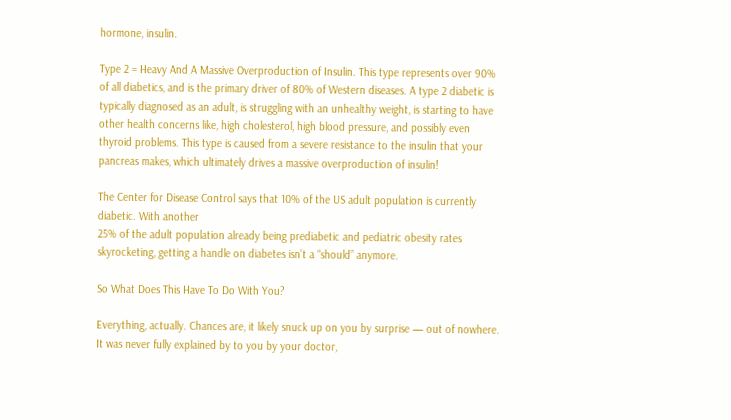hormone, insulin.

Type 2 = Heavy And A Massive Overproduction of Insulin. This type represents over 90% of all diabetics, and is the primary driver of 80% of Western diseases. A type 2 diabetic is typically diagnosed as an adult, is struggling with an unhealthy weight, is starting to have other health concerns like, high cholesterol, high blood pressure, and possibly even thyroid problems. This type is caused from a severe resistance to the insulin that your pancreas makes, which ultimately drives a massive overproduction of insulin!

The Center for Disease Control says that 10% of the US adult population is currently diabetic. With another
25% of the adult population already being prediabetic and pediatric obesity rates skyrocketing, getting a handle on diabetes isn’t a “should” anymore.

So What Does This Have To Do With You?

Everything, actually. Chances are, it likely snuck up on you by surprise — out of nowhere. It was never fully explained by to you by your doctor,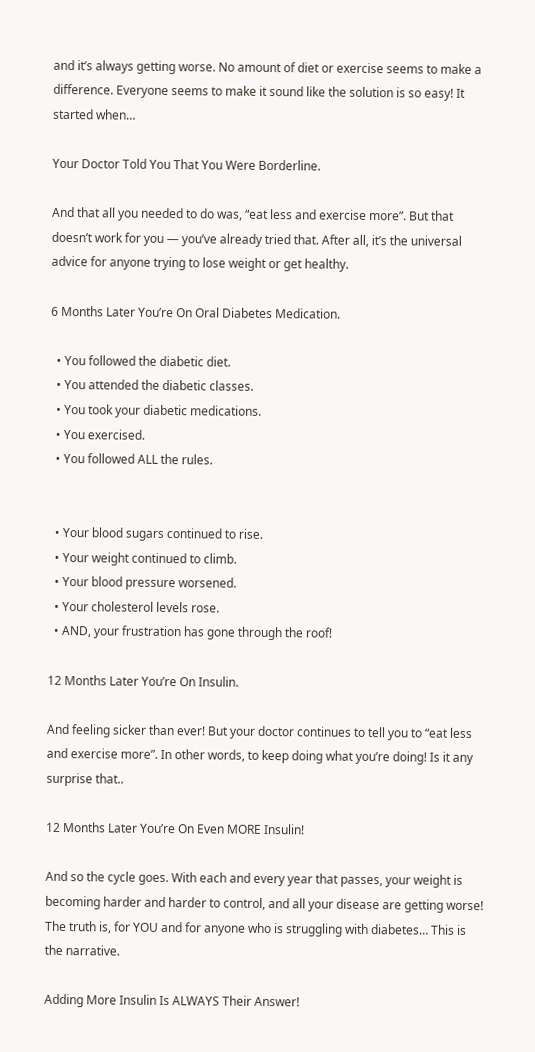and it’s always getting worse. No amount of diet or exercise seems to make a difference. Everyone seems to make it sound like the solution is so easy! It started when…

Your Doctor Told You That You Were Borderline.

And that all you needed to do was, “eat less and exercise more”. But that doesn’t work for you — you’ve already tried that. After all, it’s the universal advice for anyone trying to lose weight or get healthy.

6 Months Later You’re On Oral Diabetes Medication.

  • You followed the diabetic diet.
  • You attended the diabetic classes.
  • You took your diabetic medications.
  • You exercised.
  • You followed ALL the rules.


  • Your blood sugars continued to rise.
  • Your weight continued to climb.
  • Your blood pressure worsened.
  • Your cholesterol levels rose.
  • AND, your frustration has gone through the roof!

12 Months Later You’re On Insulin.

And feeling sicker than ever! But your doctor continues to tell you to “eat less and exercise more”. In other words, to keep doing what you’re doing! Is it any surprise that..

12 Months Later You’re On Even MORE Insulin!

And so the cycle goes. With each and every year that passes, your weight is becoming harder and harder to control, and all your disease are getting worse! The truth is, for YOU and for anyone who is struggling with diabetes… This is the narrative.

Adding More Insulin Is ALWAYS Their Answer!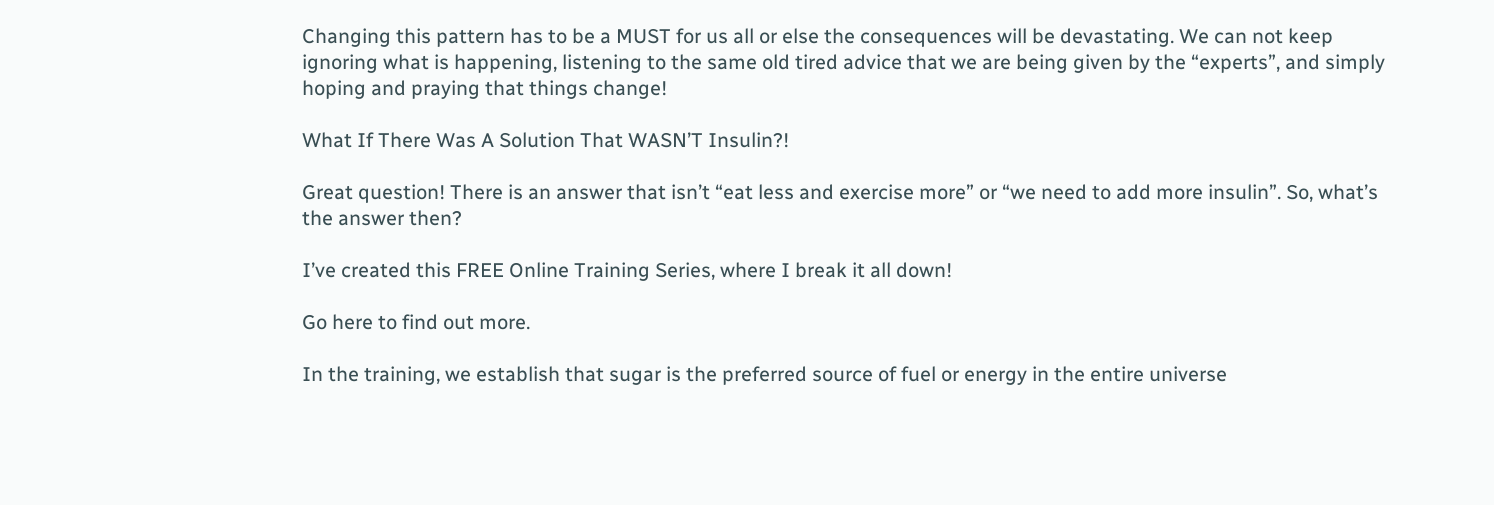Changing this pattern has to be a MUST for us all or else the consequences will be devastating. We can not keep ignoring what is happening, listening to the same old tired advice that we are being given by the “experts”, and simply hoping and praying that things change!

What If There Was A Solution That WASN’T Insulin?!

Great question! There is an answer that isn’t “eat less and exercise more” or “we need to add more insulin”. So, what’s the answer then?

I’ve created this FREE Online Training Series, where I break it all down!

Go here to find out more.

In the training, we establish that sugar is the preferred source of fuel or energy in the entire universe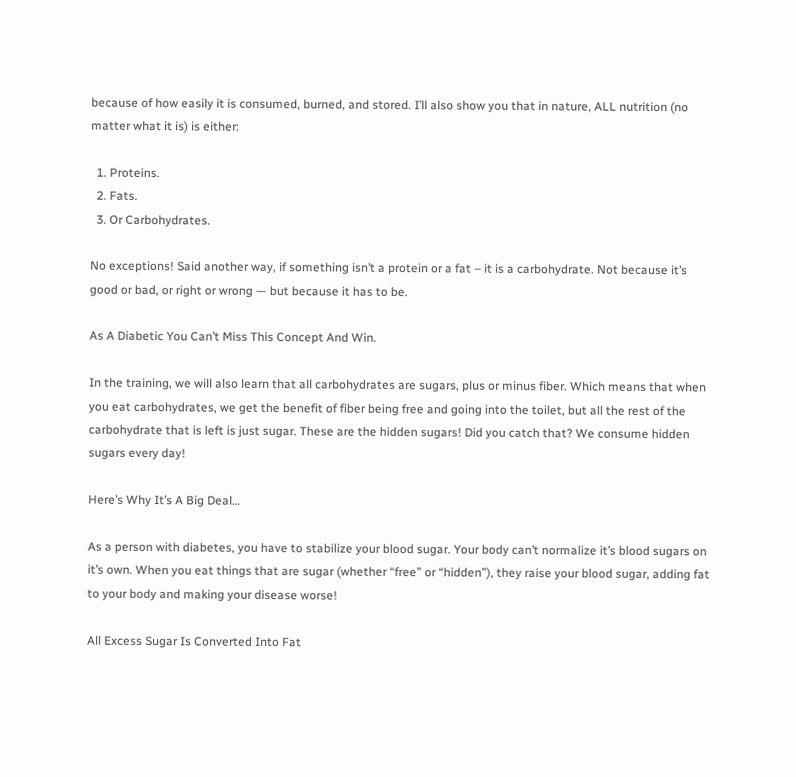because of how easily it is consumed, burned, and stored. I’ll also show you that in nature, ALL nutrition (no matter what it is) is either:

  1. Proteins.
  2. Fats.
  3. Or Carbohydrates.

No exceptions! Said another way, if something isn’t a protein or a fat – it is a carbohydrate. Not because it’s good or bad, or right or wrong — but because it has to be.

As A Diabetic You Can’t Miss This Concept And Win.

In the training, we will also learn that all carbohydrates are sugars, plus or minus fiber. Which means that when you eat carbohydrates, we get the benefit of fiber being free and going into the toilet, but all the rest of the carbohydrate that is left is just sugar. These are the hidden sugars! Did you catch that? We consume hidden sugars every day!

Here’s Why It’s A Big Deal…

As a person with diabetes, you have to stabilize your blood sugar. Your body can’t normalize it’s blood sugars on it’s own. When you eat things that are sugar (whether “free” or “hidden”), they raise your blood sugar, adding fat to your body and making your disease worse!

All Excess Sugar Is Converted Into Fat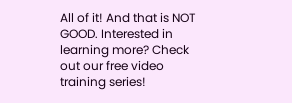All of it! And that is NOT GOOD. Interested in learning more? Check out our free video training series!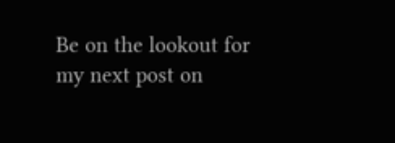Be on the lookout for my next post on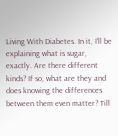Living With Diabetes. In it, I’ll be explaining what is sugar, exactly. Are there different kinds? If so, what are they and does knowing the differences between them even matter? Till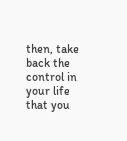then, take back the control in your life that you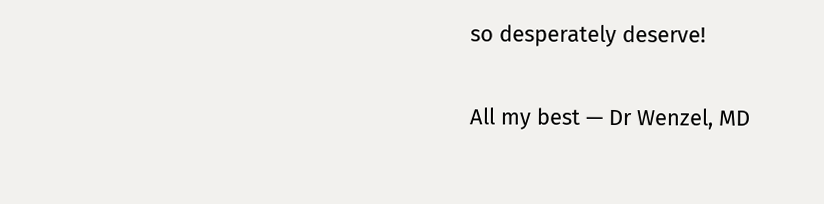so desperately deserve!

All my best — Dr Wenzel, MD